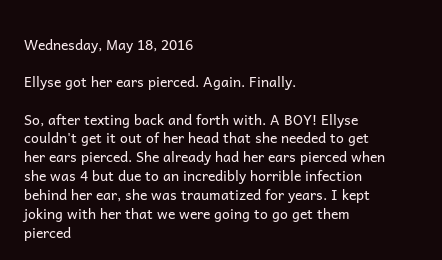Wednesday, May 18, 2016

Ellyse got her ears pierced. Again. Finally.

So, after texting back and forth with. A BOY! Ellyse couldn't get it out of her head that she needed to get her ears pierced. She already had her ears pierced when she was 4 but due to an incredibly horrible infection behind her ear, she was traumatized for years. I kept joking with her that we were going to go get them pierced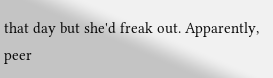that day but she'd freak out. Apparently, peer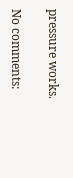pressure works.

No comments: